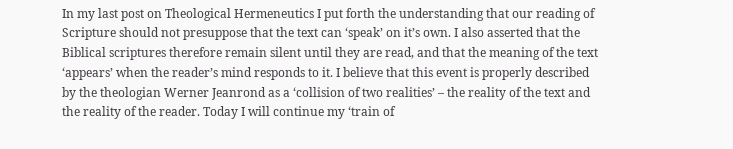In my last post on Theological Hermeneutics I put forth the understanding that our reading of Scripture should not presuppose that the text can ‘speak’ on it’s own. I also asserted that the Biblical scriptures therefore remain silent until they are read, and that the meaning of the text ‘appears’ when the reader’s mind responds to it. I believe that this event is properly described by the theologian Werner Jeanrond as a ‘collision of two realities’ – the reality of the text and the reality of the reader. Today I will continue my ‘train of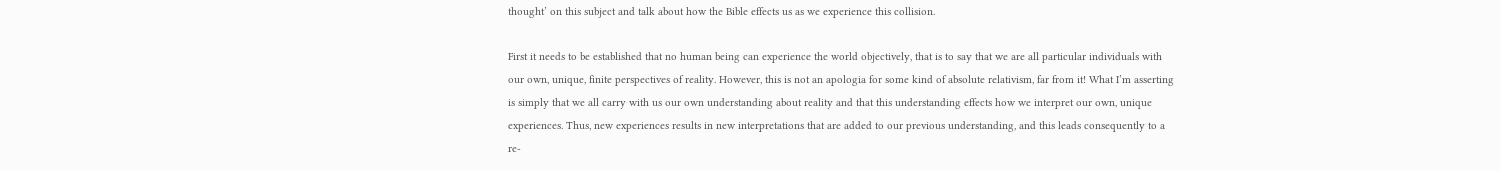thought’ on this subject and talk about how the Bible effects us as we experience this collision.

First it needs to be established that no human being can experience the world objectively, that is to say that we are all particular individuals with our own, unique, finite perspectives of reality. However, this is not an apologia for some kind of absolute relativism, far from it! What I’m asserting is simply that we all carry with us our own understanding about reality and that this understanding effects how we interpret our own, unique experiences. Thus, new experiences results in new interpretations that are added to our previous understanding, and this leads consequently to a re-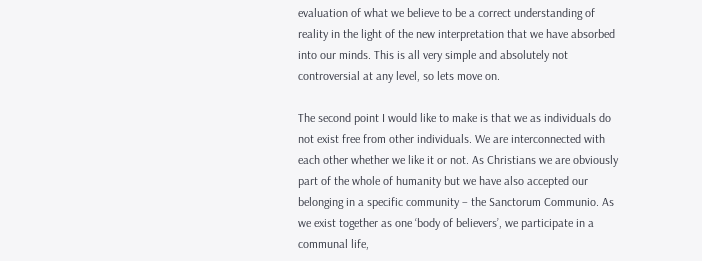evaluation of what we believe to be a correct understanding of reality in the light of the new interpretation that we have absorbed into our minds. This is all very simple and absolutely not controversial at any level, so lets move on.

The second point I would like to make is that we as individuals do not exist free from other individuals. We are interconnected with each other whether we like it or not. As Christians we are obviously part of the whole of humanity but we have also accepted our belonging in a specific community – the Sanctorum Communio. As we exist together as one ‘body of believers’, we participate in a communal life,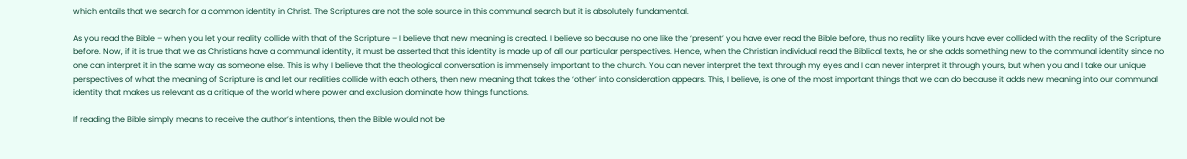which entails that we search for a common identity in Christ. The Scriptures are not the sole source in this communal search but it is absolutely fundamental.

As you read the Bible – when you let your reality collide with that of the Scripture – I believe that new meaning is created. I believe so because no one like the ‘present’ you have ever read the Bible before, thus no reality like yours have ever collided with the reality of the Scripture before. Now, if it is true that we as Christians have a communal identity, it must be asserted that this identity is made up of all our particular perspectives. Hence, when the Christian individual read the Biblical texts, he or she adds something new to the communal identity since no one can interpret it in the same way as someone else. This is why I believe that the theological conversation is immensely important to the church. You can never interpret the text through my eyes and I can never interpret it through yours, but when you and I take our unique perspectives of what the meaning of Scripture is and let our realities collide with each others, then new meaning that takes the ‘other’ into consideration appears. This, I believe, is one of the most important things that we can do because it adds new meaning into our communal identity that makes us relevant as a critique of the world where power and exclusion dominate how things functions.

If reading the Bible simply means to receive the author’s intentions, then the Bible would not be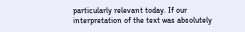particularly relevant today. If our interpretation of the text was absolutely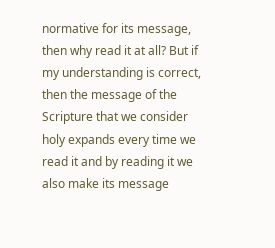normative for its message, then why read it at all? But if my understanding is correct, then the message of the Scripture that we consider holy expands every time we read it and by reading it we also make its message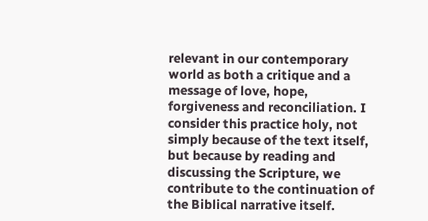relevant in our contemporary world as both a critique and a message of love, hope, forgiveness and reconciliation. I consider this practice holy, not simply because of the text itself, but because by reading and discussing the Scripture, we contribute to the continuation of the Biblical narrative itself.